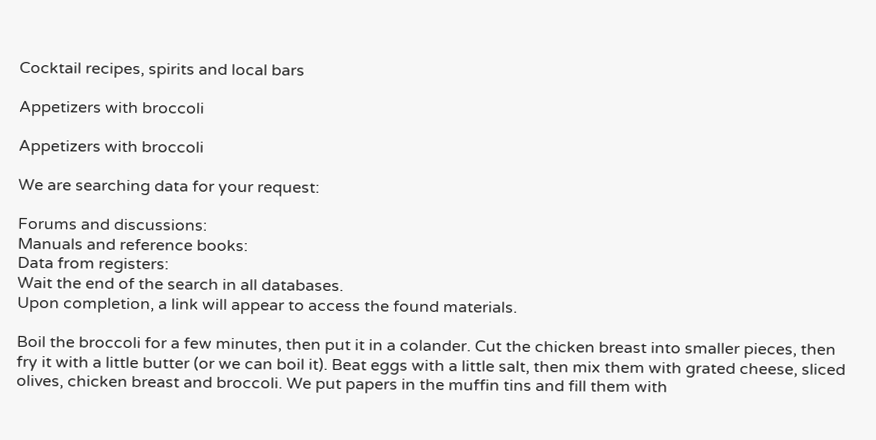Cocktail recipes, spirits and local bars

Appetizers with broccoli

Appetizers with broccoli

We are searching data for your request:

Forums and discussions:
Manuals and reference books:
Data from registers:
Wait the end of the search in all databases.
Upon completion, a link will appear to access the found materials.

Boil the broccoli for a few minutes, then put it in a colander. Cut the chicken breast into smaller pieces, then fry it with a little butter (or we can boil it). Beat eggs with a little salt, then mix them with grated cheese, sliced olives, chicken breast and broccoli. We put papers in the muffin tins and fill them with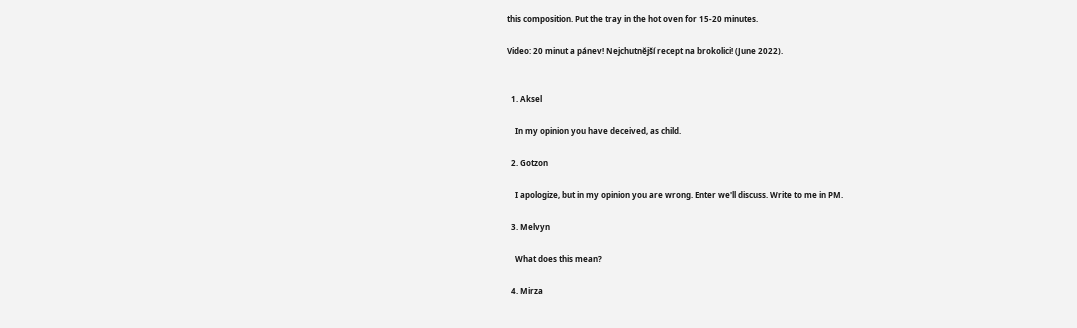this composition. Put the tray in the hot oven for 15-20 minutes.

Video: 20 minut a pánev! Nejchutnější recept na brokolici! (June 2022).


  1. Aksel

    In my opinion you have deceived, as child.

  2. Gotzon

    I apologize, but in my opinion you are wrong. Enter we'll discuss. Write to me in PM.

  3. Melvyn

    What does this mean?

  4. Mirza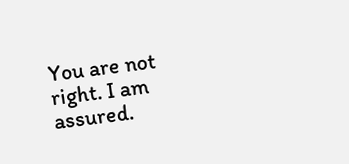You are not right. I am assured.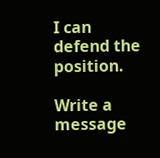I can defend the position.

Write a message